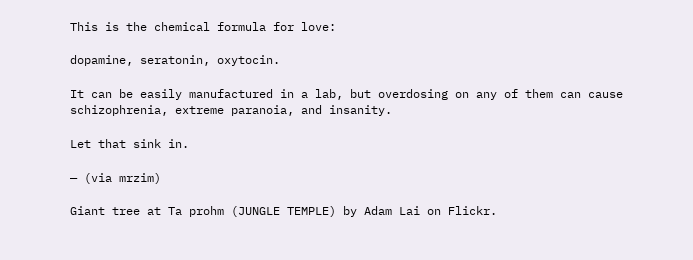This is the chemical formula for love:

dopamine, seratonin, oxytocin.

It can be easily manufactured in a lab, but overdosing on any of them can cause schizophrenia, extreme paranoia, and insanity.

Let that sink in.

— (via mrzim)

Giant tree at Ta prohm (JUNGLE TEMPLE) by Adam Lai on Flickr.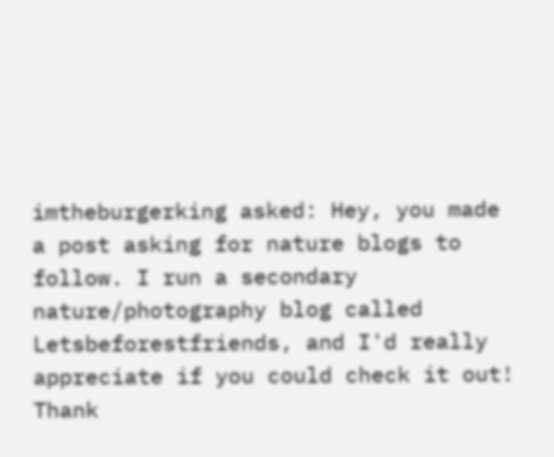imtheburgerking asked: Hey, you made a post asking for nature blogs to follow. I run a secondary nature/photography blog called Letsbeforestfriends, and I'd really appreciate if you could check it out! Thank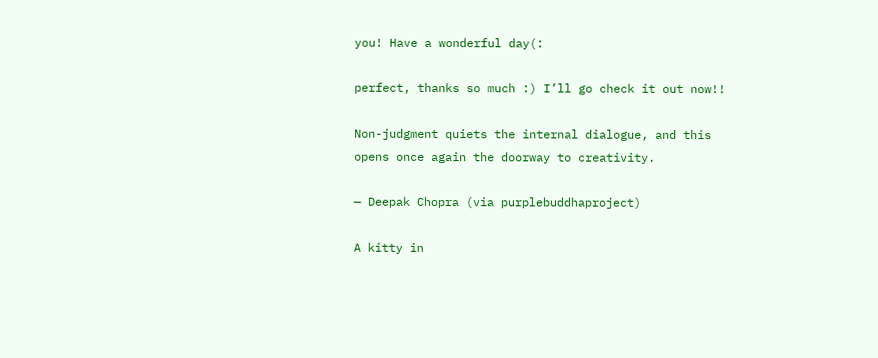you! Have a wonderful day(:

perfect, thanks so much :) I’ll go check it out now!!

Non-judgment quiets the internal dialogue, and this opens once again the doorway to creativity.

— Deepak Chopra (via purplebuddhaproject)

A kitty in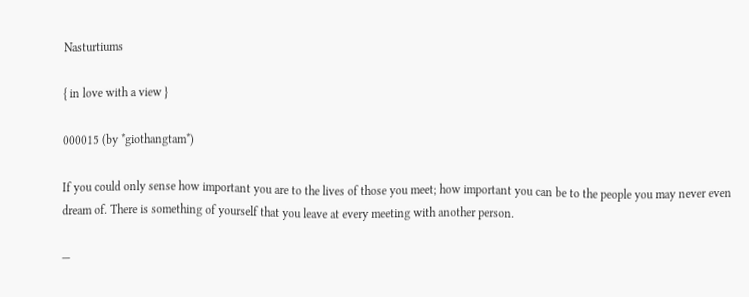Nasturtiums

{ in love with a view }

000015 (by *giothangtam*)

If you could only sense how important you are to the lives of those you meet; how important you can be to the people you may never even dream of. There is something of yourself that you leave at every meeting with another person.

—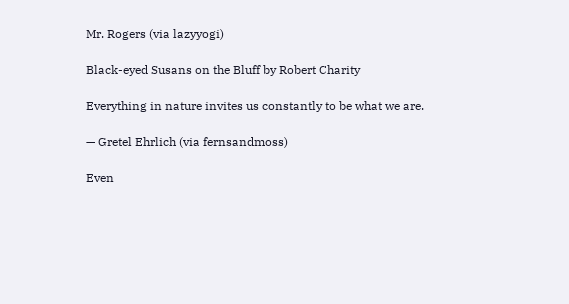Mr. Rogers (via lazyyogi)

Black-eyed Susans on the Bluff by Robert Charity

Everything in nature invites us constantly to be what we are.

— Gretel Ehrlich (via fernsandmoss)

Even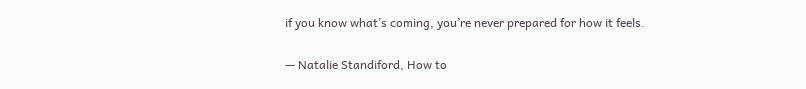if you know what’s coming, you’re never prepared for how it feels.

— Natalie Standiford, How to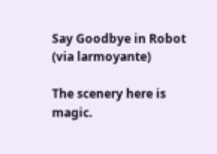Say Goodbye in Robot (via larmoyante)

The scenery here is magic.